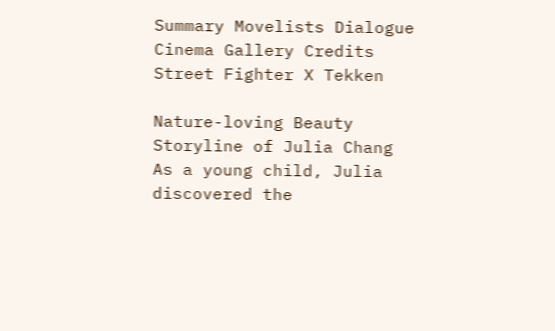Summary Movelists Dialogue Cinema Gallery Credits
Street Fighter X Tekken

Nature-loving Beauty
Storyline of Julia Chang
As a young child, Julia discovered the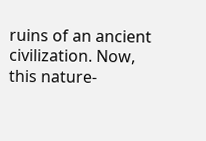ruins of an ancient civilization. Now, this nature-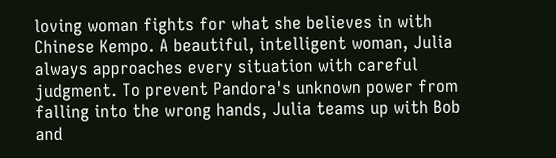loving woman fights for what she believes in with Chinese Kempo. A beautiful, intelligent woman, Julia always approaches every situation with careful judgment. To prevent Pandora's unknown power from falling into the wrong hands, Julia teams up with Bob and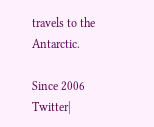travels to the Antarctic.

Since 2006
Twitter|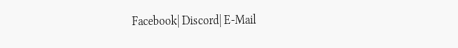Facebook| Discord| E-Mail